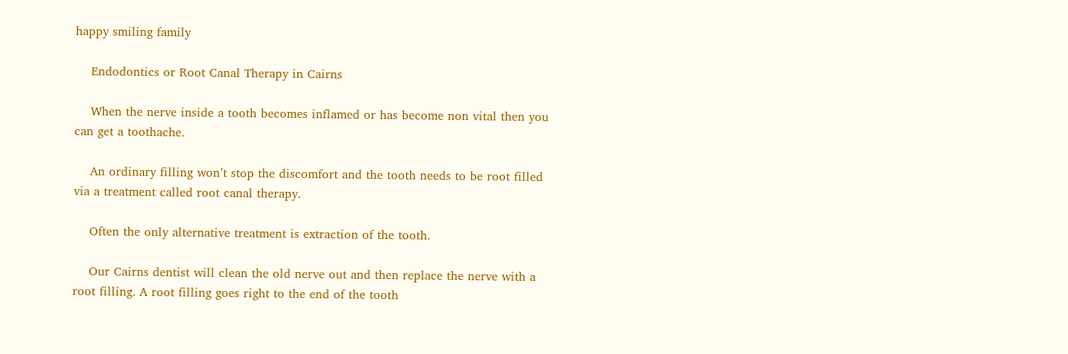happy smiling family

    Endodontics or Root Canal Therapy in Cairns

    When the nerve inside a tooth becomes inflamed or has become non vital then you can get a toothache.

    An ordinary filling won’t stop the discomfort and the tooth needs to be root filled via a treatment called root canal therapy.

    Often the only alternative treatment is extraction of the tooth.

    Our Cairns dentist will clean the old nerve out and then replace the nerve with a root filling. A root filling goes right to the end of the tooth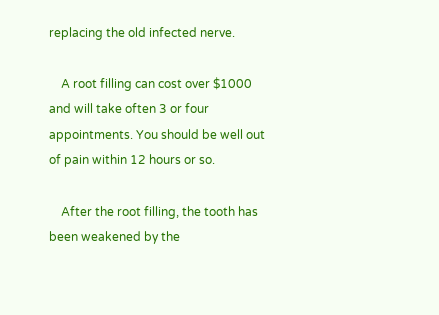replacing the old infected nerve.

    A root filling can cost over $1000 and will take often 3 or four appointments. You should be well out of pain within 12 hours or so.

    After the root filling, the tooth has been weakened by the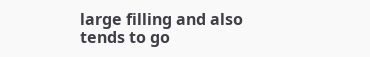large filling and also tends to go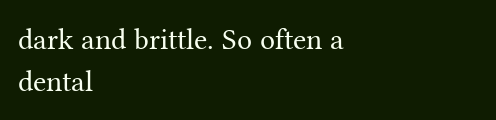dark and brittle. So often a dental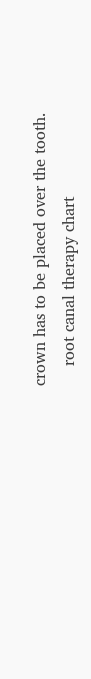crown has to be placed over the tooth.
    root canal therapy chart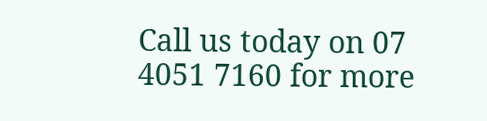Call us today on 07 4051 7160 for more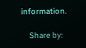information.

    Share by: